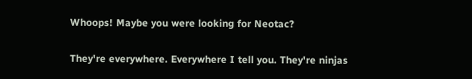Whoops! Maybe you were looking for Neotac?

They're everywhere. Everywhere I tell you. They're ninjas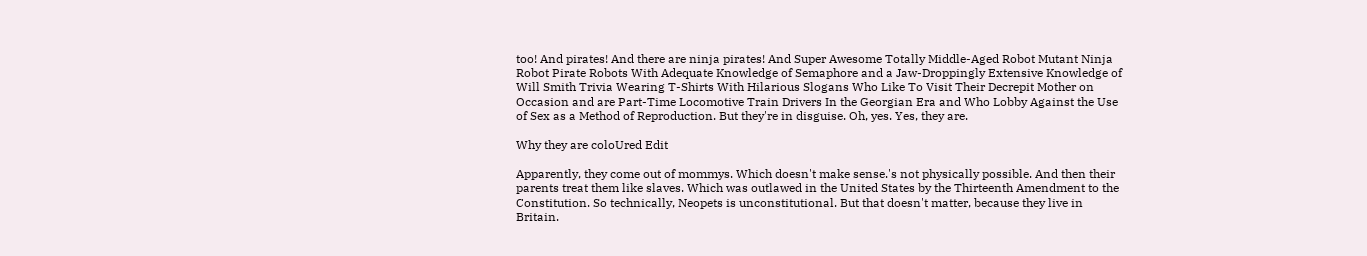too! And pirates! And there are ninja pirates! And Super Awesome Totally Middle-Aged Robot Mutant Ninja Robot Pirate Robots With Adequate Knowledge of Semaphore and a Jaw-Droppingly Extensive Knowledge of Will Smith Trivia Wearing T-Shirts With Hilarious Slogans Who Like To Visit Their Decrepit Mother on Occasion and are Part-Time Locomotive Train Drivers In the Georgian Era and Who Lobby Against the Use of Sex as a Method of Reproduction. But they're in disguise. Oh, yes. Yes, they are.

Why they are coloUred Edit

Apparently, they come out of mommys. Which doesn't make sense.'s not physically possible. And then their parents treat them like slaves. Which was outlawed in the United States by the Thirteenth Amendment to the Constitution. So technically, Neopets is unconstitutional. But that doesn't matter, because they live in Britain.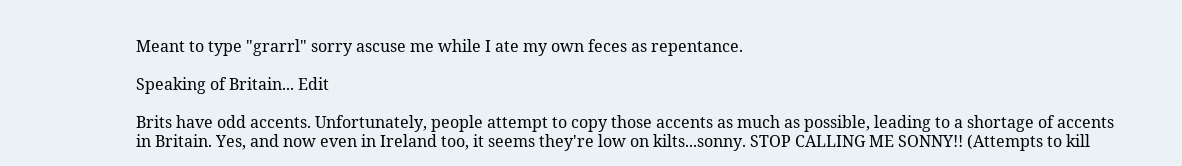Meant to type "grarrl" sorry ascuse me while I ate my own feces as repentance.

Speaking of Britain... Edit

Brits have odd accents. Unfortunately, people attempt to copy those accents as much as possible, leading to a shortage of accents in Britain. Yes, and now even in Ireland too, it seems they're low on kilts...sonny. STOP CALLING ME SONNY!! (Attempts to kill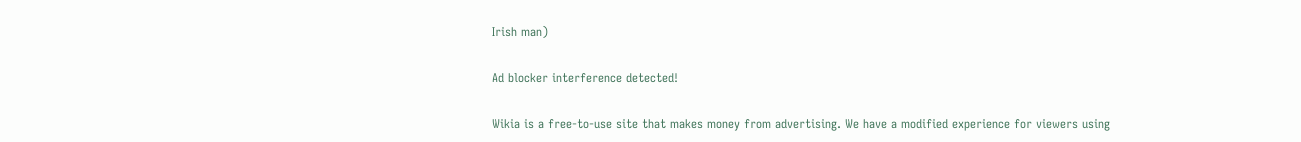Irish man)

Ad blocker interference detected!

Wikia is a free-to-use site that makes money from advertising. We have a modified experience for viewers using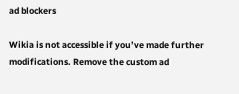ad blockers

Wikia is not accessible if you’ve made further modifications. Remove the custom ad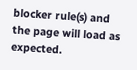blocker rule(s) and the page will load as expected.